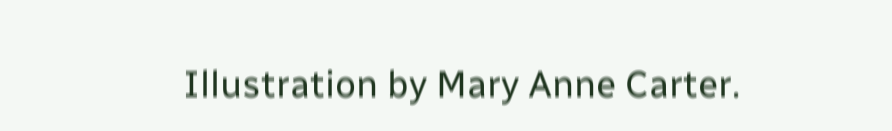Illustration by Mary Anne Carter.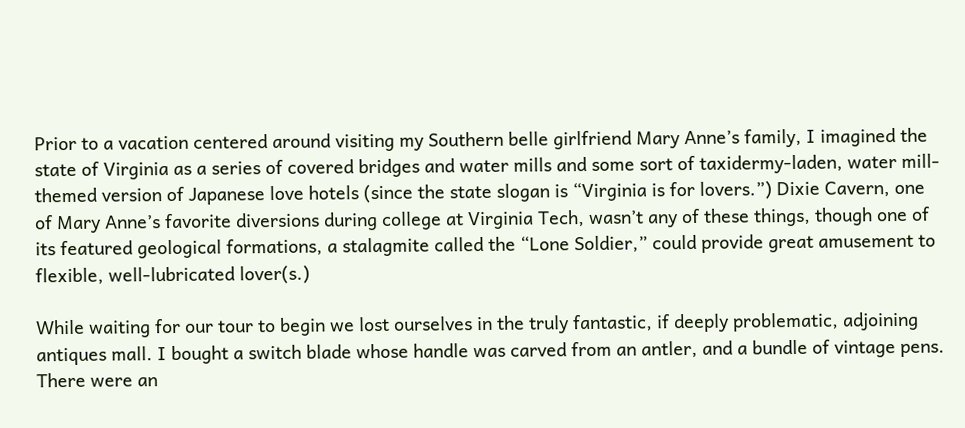Prior to a vacation centered around visiting my Southern belle girlfriend Mary Anne’s family, I imagined the state of Virginia as a series of covered bridges and water mills and some sort of taxidermy-laden, water mill-themed version of Japanese love hotels (since the state slogan is “Virginia is for lovers.”) Dixie Cavern, one of Mary Anne’s favorite diversions during college at Virginia Tech, wasn’t any of these things, though one of its featured geological formations, a stalagmite called the “Lone Soldier,” could provide great amusement to flexible, well-lubricated lover(s.)

While waiting for our tour to begin we lost ourselves in the truly fantastic, if deeply problematic, adjoining antiques mall. I bought a switch blade whose handle was carved from an antler, and a bundle of vintage pens. There were an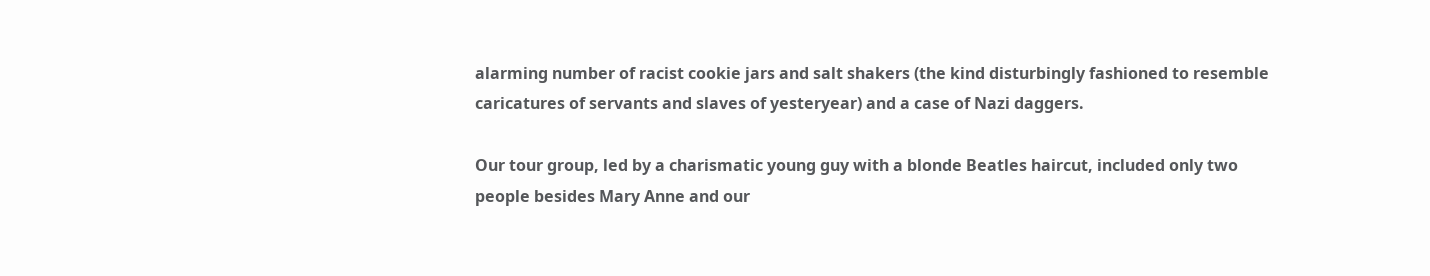alarming number of racist cookie jars and salt shakers (the kind disturbingly fashioned to resemble caricatures of servants and slaves of yesteryear) and a case of Nazi daggers.

Our tour group, led by a charismatic young guy with a blonde Beatles haircut, included only two people besides Mary Anne and our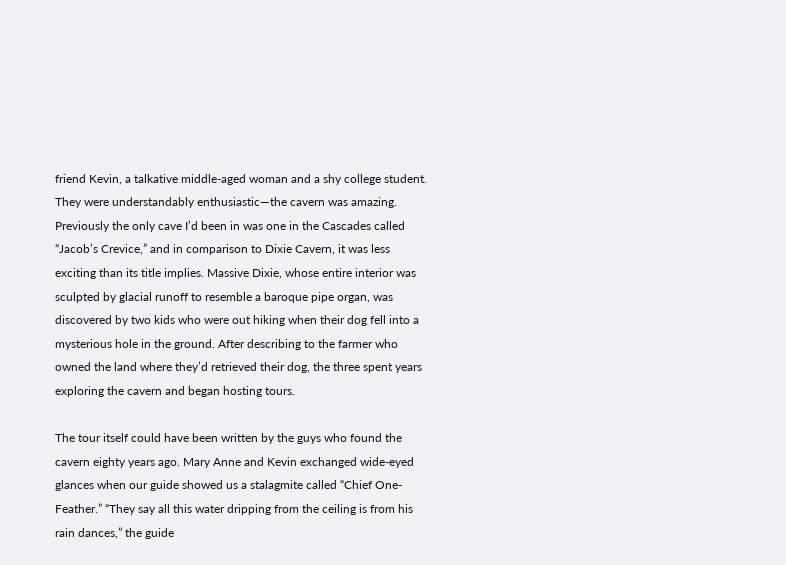friend Kevin, a talkative middle-aged woman and a shy college student. They were understandably enthusiastic—the cavern was amazing. Previously the only cave I’d been in was one in the Cascades called “Jacob’s Crevice,” and in comparison to Dixie Cavern, it was less exciting than its title implies. Massive Dixie, whose entire interior was sculpted by glacial runoff to resemble a baroque pipe organ, was discovered by two kids who were out hiking when their dog fell into a mysterious hole in the ground. After describing to the farmer who owned the land where they’d retrieved their dog, the three spent years exploring the cavern and began hosting tours.

The tour itself could have been written by the guys who found the cavern eighty years ago. Mary Anne and Kevin exchanged wide-eyed glances when our guide showed us a stalagmite called “Chief One-Feather.” “They say all this water dripping from the ceiling is from his rain dances,” the guide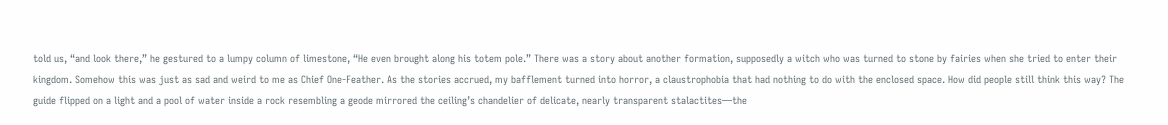told us, “and look there,” he gestured to a lumpy column of limestone, “He even brought along his totem pole.” There was a story about another formation, supposedly a witch who was turned to stone by fairies when she tried to enter their kingdom. Somehow this was just as sad and weird to me as Chief One-Feather. As the stories accrued, my bafflement turned into horror, a claustrophobia that had nothing to do with the enclosed space. How did people still think this way? The guide flipped on a light and a pool of water inside a rock resembling a geode mirrored the ceiling’s chandelier of delicate, nearly transparent stalactites—the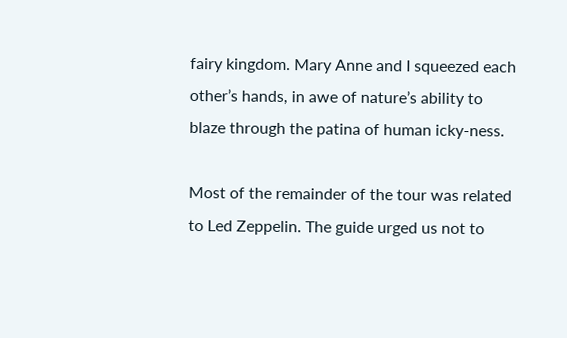fairy kingdom. Mary Anne and I squeezed each other’s hands, in awe of nature’s ability to blaze through the patina of human icky-ness.

Most of the remainder of the tour was related to Led Zeppelin. The guide urged us not to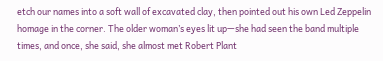etch our names into a soft wall of excavated clay, then pointed out his own Led Zeppelin homage in the corner. The older woman’s eyes lit up—she had seen the band multiple times, and once, she said, she almost met Robert Plant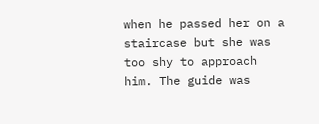when he passed her on a staircase but she was too shy to approach him. The guide was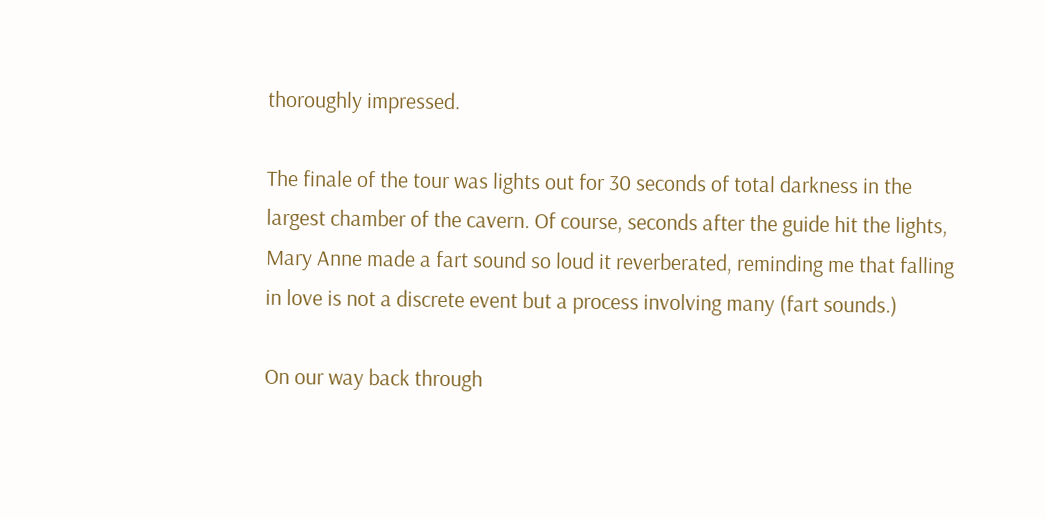thoroughly impressed.

The finale of the tour was lights out for 30 seconds of total darkness in the largest chamber of the cavern. Of course, seconds after the guide hit the lights, Mary Anne made a fart sound so loud it reverberated, reminding me that falling in love is not a discrete event but a process involving many (fart sounds.)

On our way back through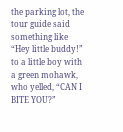the parking lot, the tour guide said something like “Hey little buddy!” to a little boy with a green mohawk, who yelled, “CAN I BITE YOU?”